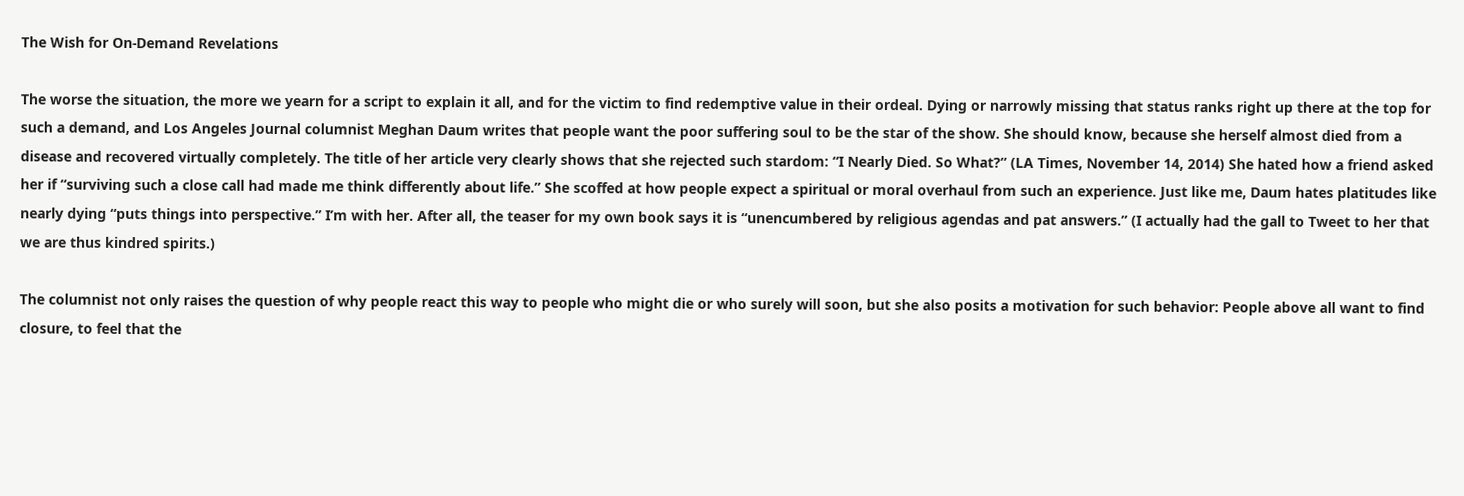The Wish for On-Demand Revelations

The worse the situation, the more we yearn for a script to explain it all, and for the victim to find redemptive value in their ordeal. Dying or narrowly missing that status ranks right up there at the top for such a demand, and Los Angeles Journal columnist Meghan Daum writes that people want the poor suffering soul to be the star of the show. She should know, because she herself almost died from a disease and recovered virtually completely. The title of her article very clearly shows that she rejected such stardom: “I Nearly Died. So What?” (LA Times, November 14, 2014) She hated how a friend asked her if “surviving such a close call had made me think differently about life.” She scoffed at how people expect a spiritual or moral overhaul from such an experience. Just like me, Daum hates platitudes like  nearly dying “puts things into perspective.” I’m with her. After all, the teaser for my own book says it is “unencumbered by religious agendas and pat answers.” (I actually had the gall to Tweet to her that we are thus kindred spirits.)

The columnist not only raises the question of why people react this way to people who might die or who surely will soon, but she also posits a motivation for such behavior: People above all want to find closure, to feel that the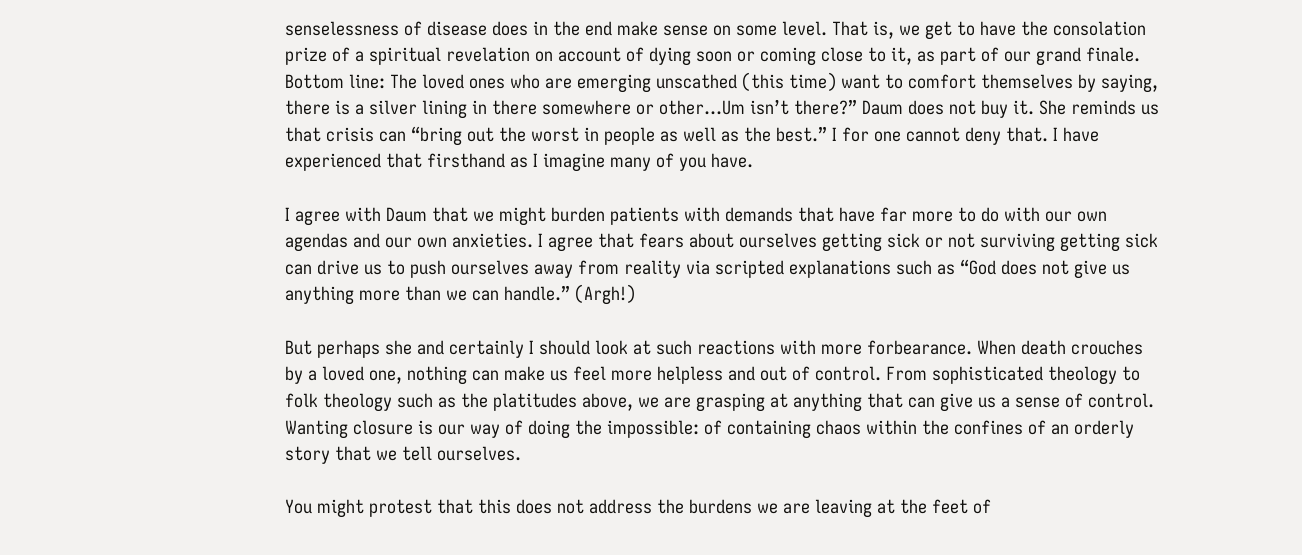senselessness of disease does in the end make sense on some level. That is, we get to have the consolation prize of a spiritual revelation on account of dying soon or coming close to it, as part of our grand finale. Bottom line: The loved ones who are emerging unscathed (this time) want to comfort themselves by saying, there is a silver lining in there somewhere or other…Um isn’t there?” Daum does not buy it. She reminds us that crisis can “bring out the worst in people as well as the best.” I for one cannot deny that. I have experienced that firsthand as I imagine many of you have.

I agree with Daum that we might burden patients with demands that have far more to do with our own agendas and our own anxieties. I agree that fears about ourselves getting sick or not surviving getting sick can drive us to push ourselves away from reality via scripted explanations such as “God does not give us anything more than we can handle.” (Argh!)

But perhaps she and certainly I should look at such reactions with more forbearance. When death crouches by a loved one, nothing can make us feel more helpless and out of control. From sophisticated theology to folk theology such as the platitudes above, we are grasping at anything that can give us a sense of control. Wanting closure is our way of doing the impossible: of containing chaos within the confines of an orderly story that we tell ourselves.

You might protest that this does not address the burdens we are leaving at the feet of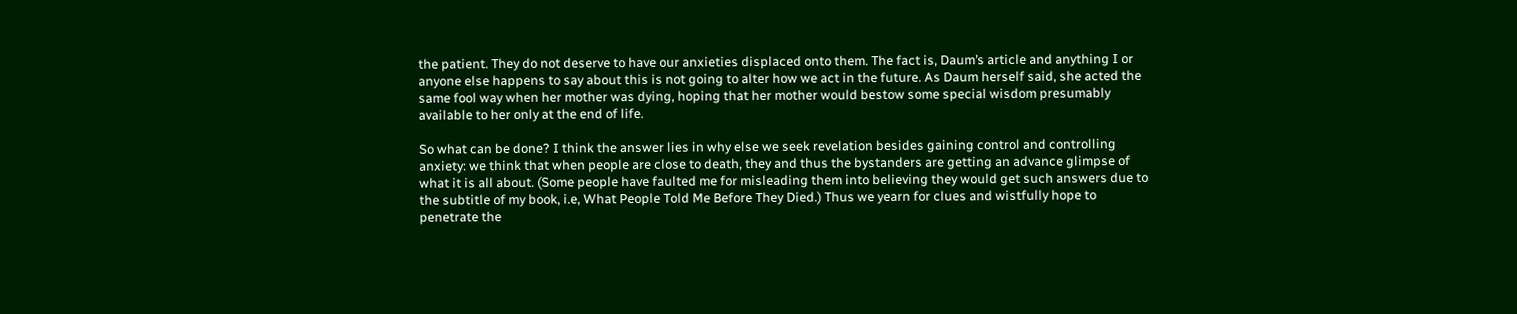the patient. They do not deserve to have our anxieties displaced onto them. The fact is, Daum’s article and anything I or anyone else happens to say about this is not going to alter how we act in the future. As Daum herself said, she acted the same fool way when her mother was dying, hoping that her mother would bestow some special wisdom presumably available to her only at the end of life.

So what can be done? I think the answer lies in why else we seek revelation besides gaining control and controlling anxiety: we think that when people are close to death, they and thus the bystanders are getting an advance glimpse of what it is all about. (Some people have faulted me for misleading them into believing they would get such answers due to the subtitle of my book, i.e, What People Told Me Before They Died.) Thus we yearn for clues and wistfully hope to penetrate the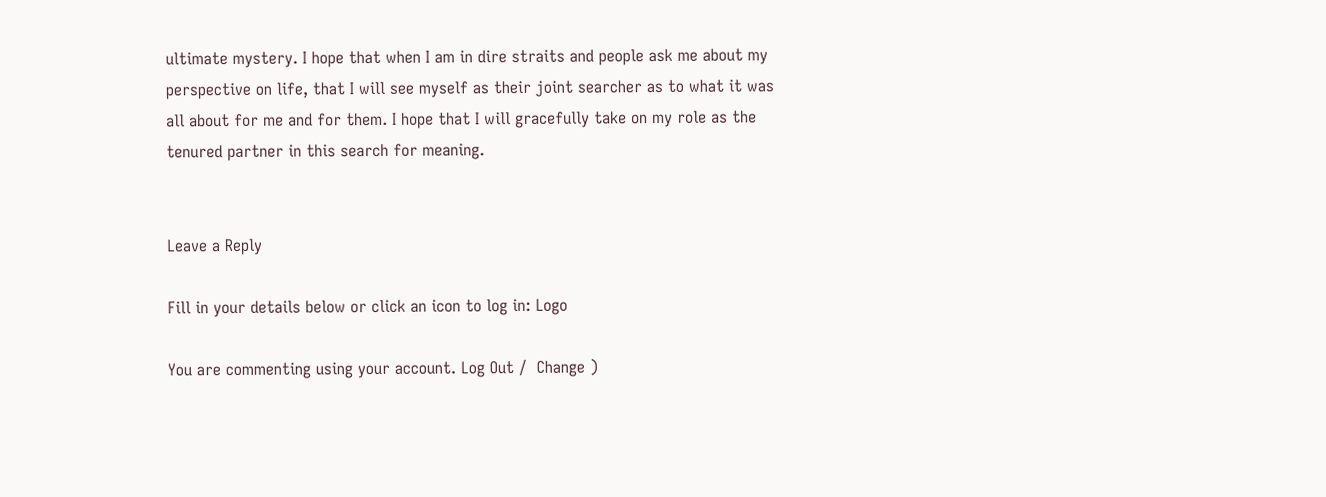ultimate mystery. I hope that when I am in dire straits and people ask me about my perspective on life, that I will see myself as their joint searcher as to what it was all about for me and for them. I hope that I will gracefully take on my role as the tenured partner in this search for meaning.


Leave a Reply

Fill in your details below or click an icon to log in: Logo

You are commenting using your account. Log Out /  Change )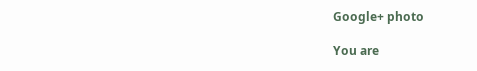Google+ photo

You are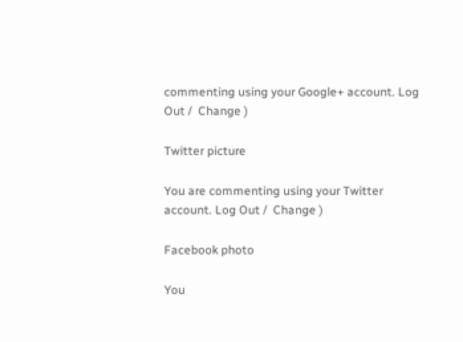commenting using your Google+ account. Log Out /  Change )

Twitter picture

You are commenting using your Twitter account. Log Out /  Change )

Facebook photo

You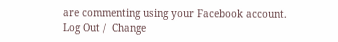are commenting using your Facebook account. Log Out /  Change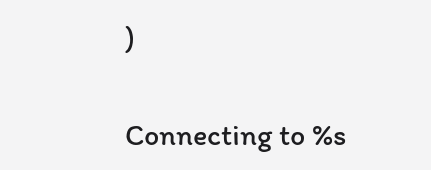)


Connecting to %s